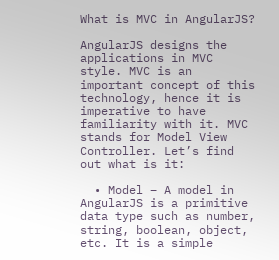What is MVC in AngularJS?

AngularJS designs the applications in MVC style. MVC is an important concept of this technology, hence it is imperative to have familiarity with it. MVC stands for Model View Controller. Let’s find out what is it:

  • Model – A model in AngularJS is a primitive data type such as number, string, boolean, object, etc. It is a simple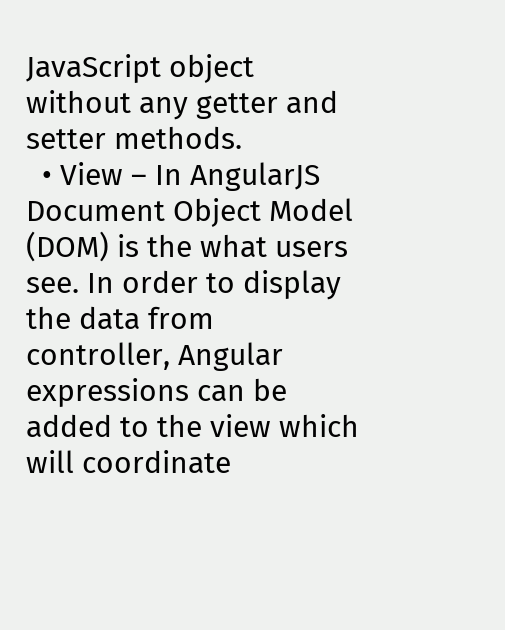JavaScript object without any getter and setter methods.
  • View – In AngularJS Document Object Model (DOM) is the what users see. In order to display the data from controller, Angular expressions can be added to the view which will coordinate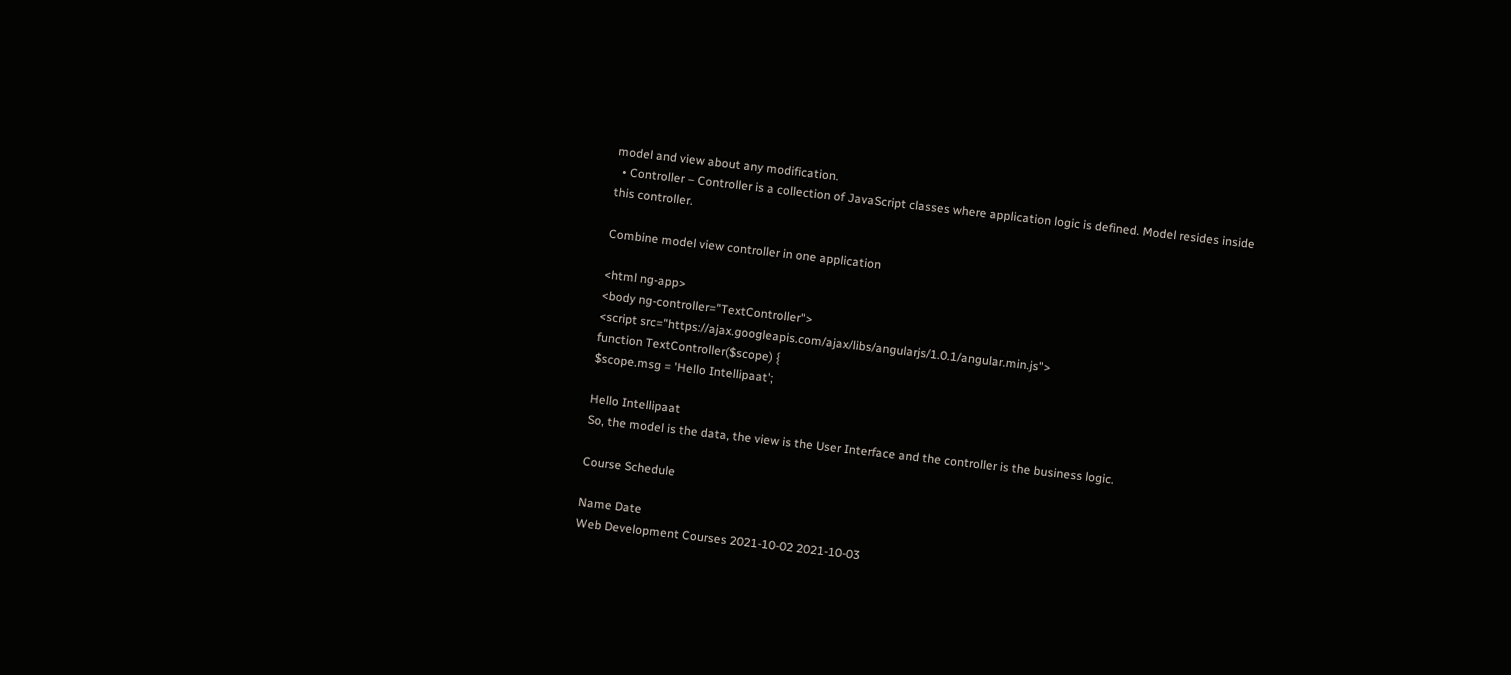model and view about any modification.
  • Controller – Controller is a collection of JavaScript classes where application logic is defined. Model resides inside this controller.

Combine model view controller in one application

<html ng-app>
<body ng-controller="TextController">
<script src="https://ajax.googleapis.com/ajax/libs/angularjs/1.0.1/angular.min.js">
function TextController($scope) {
$scope.msg = 'Hello Intellipaat';

Hello Intellipaat
So, the model is the data, the view is the User Interface and the controller is the business logic.

Course Schedule

Name Date
Web Development Courses 2021-10-02 2021-10-03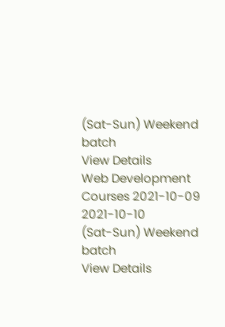(Sat-Sun) Weekend batch
View Details
Web Development Courses 2021-10-09 2021-10-10
(Sat-Sun) Weekend batch
View Details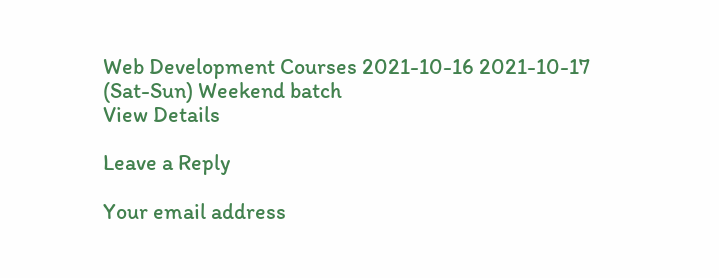Web Development Courses 2021-10-16 2021-10-17
(Sat-Sun) Weekend batch
View Details

Leave a Reply

Your email address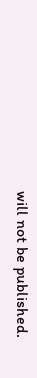will not be published.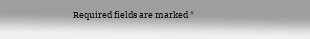Required fields are marked *